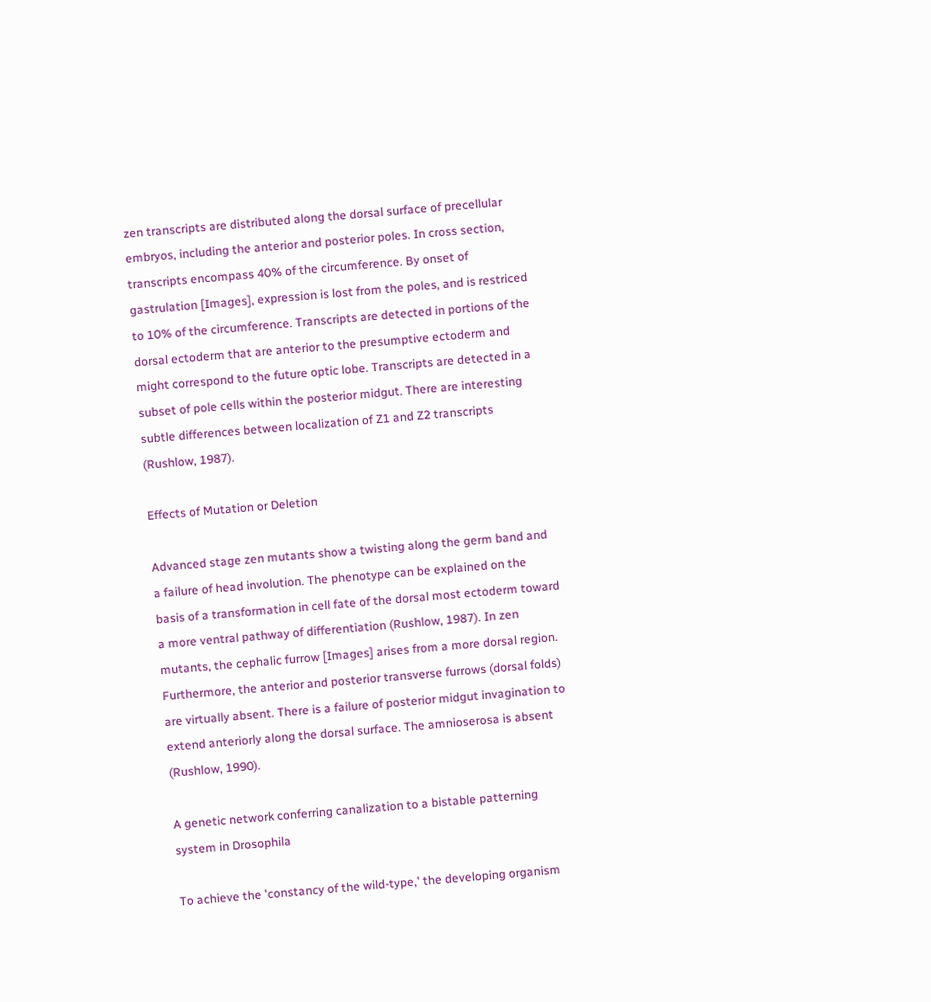zen transcripts are distributed along the dorsal surface of precellular embryos, including the anterior and posterior poles. In cross section, transcripts encompass 40% of the circumference. By onset of gastrulation [Images], expression is lost from the poles, and is restriced to 10% of the circumference. Transcripts are detected in portions of the dorsal ectoderm that are anterior to the presumptive ectoderm and might correspond to the future optic lobe. Transcripts are detected in a subset of pole cells within the posterior midgut. There are interesting subtle differences between localization of Z1 and Z2 transcripts (Rushlow, 1987).

Effects of Mutation or Deletion

Advanced stage zen mutants show a twisting along the germ band and a failure of head involution. The phenotype can be explained on the basis of a transformation in cell fate of the dorsal most ectoderm toward a more ventral pathway of differentiation (Rushlow, 1987). In zen mutants, the cephalic furrow [Images] arises from a more dorsal region. Furthermore, the anterior and posterior transverse furrows (dorsal folds) are virtually absent. There is a failure of posterior midgut invagination to extend anteriorly along the dorsal surface. The amnioserosa is absent (Rushlow, 1990).

A genetic network conferring canalization to a bistable patterning system in Drosophila

To achieve the 'constancy of the wild-type,' the developing organism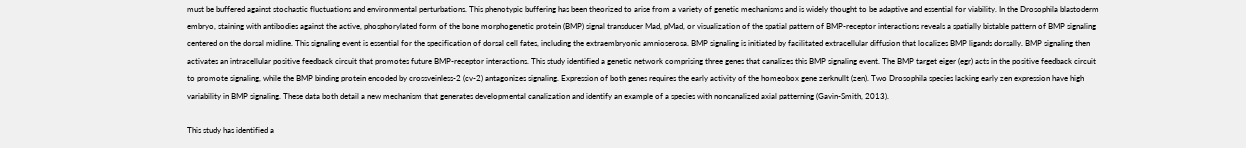must be buffered against stochastic fluctuations and environmental perturbations. This phenotypic buffering has been theorized to arise from a variety of genetic mechanisms and is widely thought to be adaptive and essential for viability. In the Drosophila blastoderm embryo, staining with antibodies against the active, phosphorylated form of the bone morphogenetic protein (BMP) signal transducer Mad, pMad, or visualization of the spatial pattern of BMP-receptor interactions reveals a spatially bistable pattern of BMP signaling centered on the dorsal midline. This signaling event is essential for the specification of dorsal cell fates, including the extraembryonic amnioserosa. BMP signaling is initiated by facilitated extracellular diffusion that localizes BMP ligands dorsally. BMP signaling then activates an intracellular positive feedback circuit that promotes future BMP-receptor interactions. This study identified a genetic network comprising three genes that canalizes this BMP signaling event. The BMP target eiger (egr) acts in the positive feedback circuit to promote signaling, while the BMP binding protein encoded by crossveinless-2 (cv-2) antagonizes signaling. Expression of both genes requires the early activity of the homeobox gene zerknullt (zen). Two Drosophila species lacking early zen expression have high variability in BMP signaling. These data both detail a new mechanism that generates developmental canalization and identify an example of a species with noncanalized axial patterning (Gavin-Smith, 2013).

This study has identified a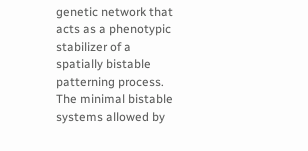genetic network that acts as a phenotypic stabilizer of a spatially bistable patterning process. The minimal bistable systems allowed by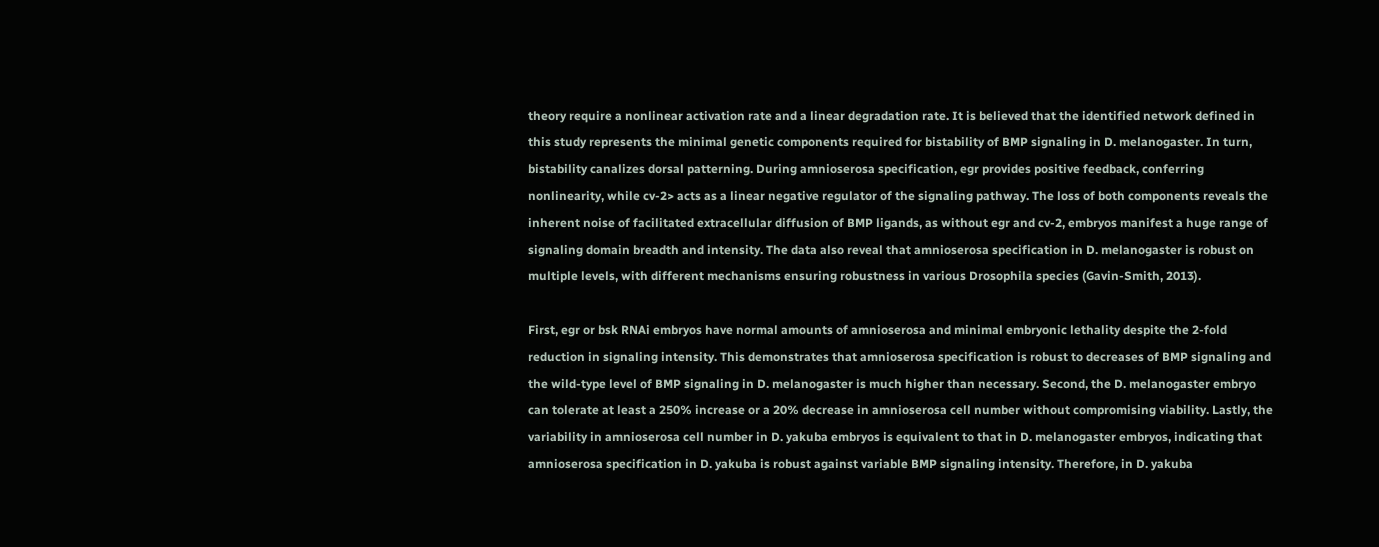theory require a nonlinear activation rate and a linear degradation rate. It is believed that the identified network defined in this study represents the minimal genetic components required for bistability of BMP signaling in D. melanogaster. In turn, bistability canalizes dorsal patterning. During amnioserosa specification, egr provides positive feedback, conferring nonlinearity, while cv-2> acts as a linear negative regulator of the signaling pathway. The loss of both components reveals the inherent noise of facilitated extracellular diffusion of BMP ligands, as without egr and cv-2, embryos manifest a huge range of signaling domain breadth and intensity. The data also reveal that amnioserosa specification in D. melanogaster is robust on multiple levels, with different mechanisms ensuring robustness in various Drosophila species (Gavin-Smith, 2013).

First, egr or bsk RNAi embryos have normal amounts of amnioserosa and minimal embryonic lethality despite the 2-fold reduction in signaling intensity. This demonstrates that amnioserosa specification is robust to decreases of BMP signaling and the wild-type level of BMP signaling in D. melanogaster is much higher than necessary. Second, the D. melanogaster embryo can tolerate at least a 250% increase or a 20% decrease in amnioserosa cell number without compromising viability. Lastly, the variability in amnioserosa cell number in D. yakuba embryos is equivalent to that in D. melanogaster embryos, indicating that amnioserosa specification in D. yakuba is robust against variable BMP signaling intensity. Therefore, in D. yakuba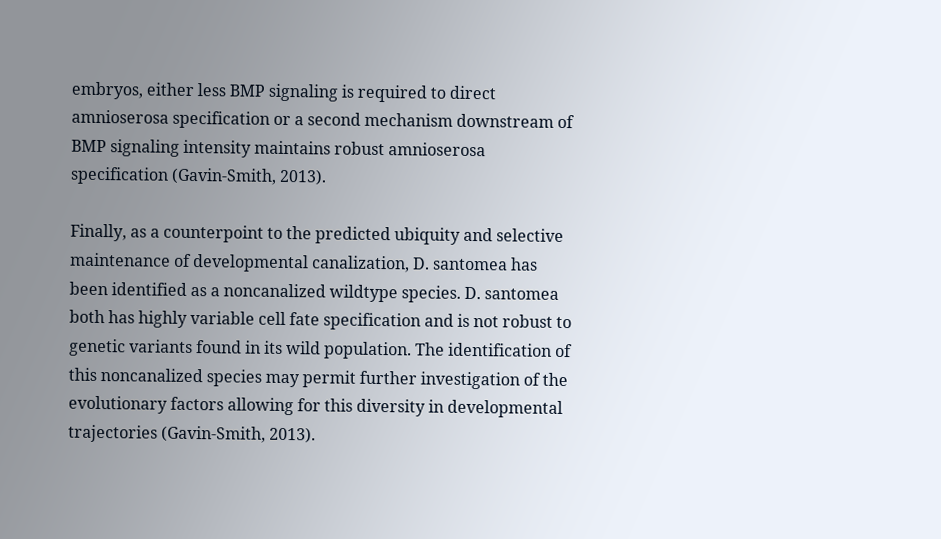embryos, either less BMP signaling is required to direct amnioserosa specification or a second mechanism downstream of BMP signaling intensity maintains robust amnioserosa specification (Gavin-Smith, 2013).

Finally, as a counterpoint to the predicted ubiquity and selective maintenance of developmental canalization, D. santomea has been identified as a noncanalized wildtype species. D. santomea both has highly variable cell fate specification and is not robust to genetic variants found in its wild population. The identification of this noncanalized species may permit further investigation of the evolutionary factors allowing for this diversity in developmental trajectories (Gavin-Smith, 2013).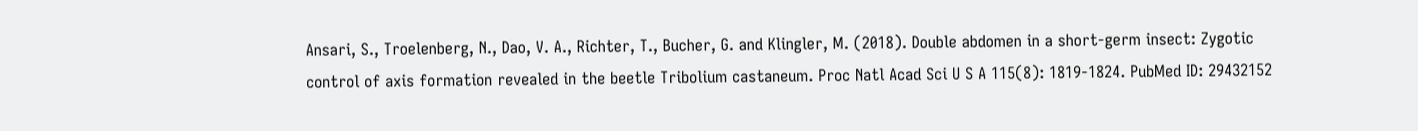Ansari, S., Troelenberg, N., Dao, V. A., Richter, T., Bucher, G. and Klingler, M. (2018). Double abdomen in a short-germ insect: Zygotic control of axis formation revealed in the beetle Tribolium castaneum. Proc Natl Acad Sci U S A 115(8): 1819-1824. PubMed ID: 29432152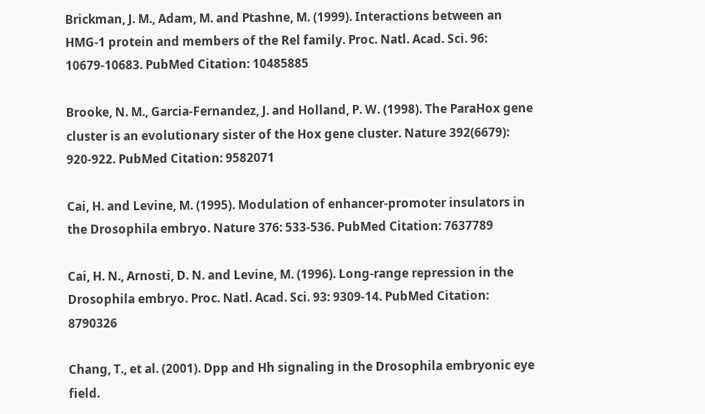Brickman, J. M., Adam, M. and Ptashne, M. (1999). Interactions between an HMG-1 protein and members of the Rel family. Proc. Natl. Acad. Sci. 96: 10679-10683. PubMed Citation: 10485885

Brooke, N. M., Garcia-Fernandez, J. and Holland, P. W. (1998). The ParaHox gene cluster is an evolutionary sister of the Hox gene cluster. Nature 392(6679): 920-922. PubMed Citation: 9582071

Cai, H. and Levine, M. (1995). Modulation of enhancer-promoter insulators in the Drosophila embryo. Nature 376: 533-536. PubMed Citation: 7637789

Cai, H. N., Arnosti, D. N. and Levine, M. (1996). Long-range repression in the Drosophila embryo. Proc. Natl. Acad. Sci. 93: 9309-14. PubMed Citation: 8790326

Chang, T., et al. (2001). Dpp and Hh signaling in the Drosophila embryonic eye field.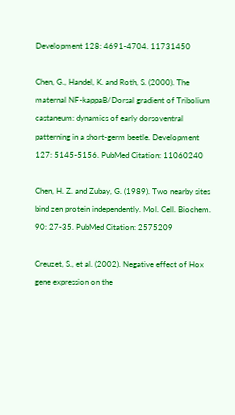Development 128: 4691-4704. 11731450

Chen, G., Handel, K. and Roth, S. (2000). The maternal NF-kappaB/Dorsal gradient of Tribolium castaneum: dynamics of early dorsoventral patterning in a short-germ beetle. Development 127: 5145-5156. PubMed Citation: 11060240

Chen, H. Z. and Zubay, G. (1989). Two nearby sites bind zen protein independently. Mol. Cell. Biochem. 90: 27-35. PubMed Citation: 2575209

Creuzet, S., et al. (2002). Negative effect of Hox gene expression on the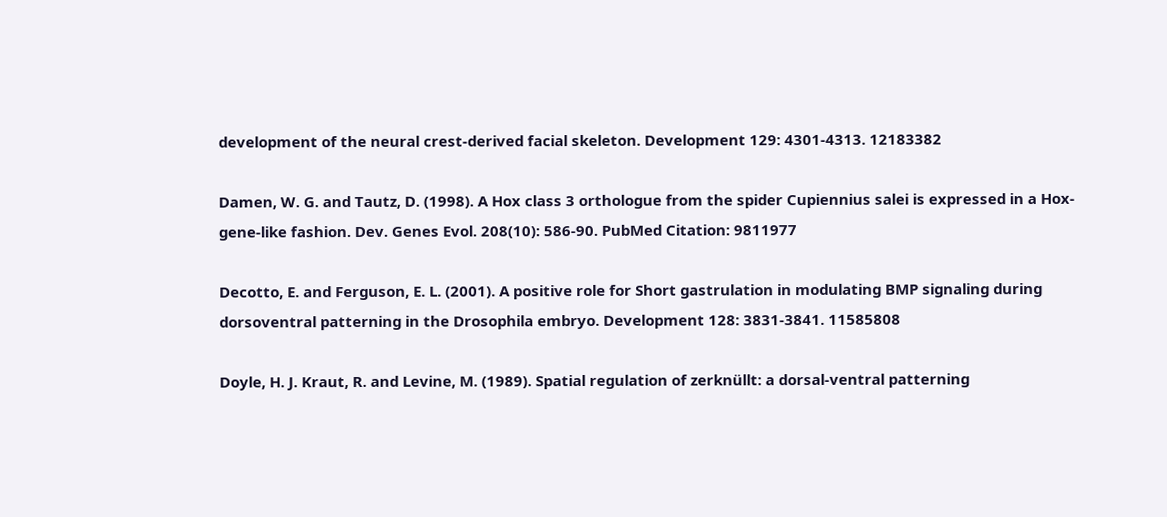development of the neural crest-derived facial skeleton. Development 129: 4301-4313. 12183382

Damen, W. G. and Tautz, D. (1998). A Hox class 3 orthologue from the spider Cupiennius salei is expressed in a Hox-gene-like fashion. Dev. Genes Evol. 208(10): 586-90. PubMed Citation: 9811977

Decotto, E. and Ferguson, E. L. (2001). A positive role for Short gastrulation in modulating BMP signaling during dorsoventral patterning in the Drosophila embryo. Development 128: 3831-3841. 11585808

Doyle, H. J. Kraut, R. and Levine, M. (1989). Spatial regulation of zerknüllt: a dorsal-ventral patterning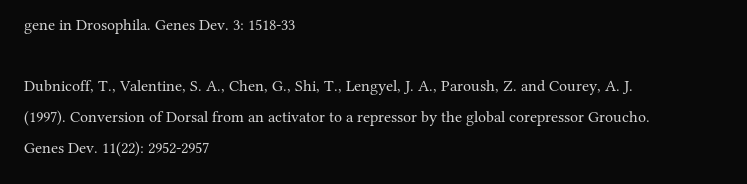gene in Drosophila. Genes Dev. 3: 1518-33

Dubnicoff, T., Valentine, S. A., Chen, G., Shi, T., Lengyel, J. A., Paroush, Z. and Courey, A. J. (1997). Conversion of Dorsal from an activator to a repressor by the global corepressor Groucho. Genes Dev. 11(22): 2952-2957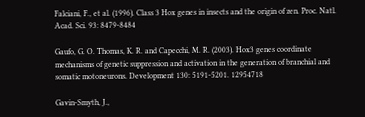Falciani, F., et al. (1996). Class 3 Hox genes in insects and the origin of zen. Proc. Natl. Acad. Sci. 93: 8479-8484

Gaufo, G. O. Thomas, K. R. and Capecchi, M. R. (2003). Hox3 genes coordinate mechanisms of genetic suppression and activation in the generation of branchial and somatic motoneurons. Development 130: 5191-5201. 12954718

Gavin-Smyth, J.,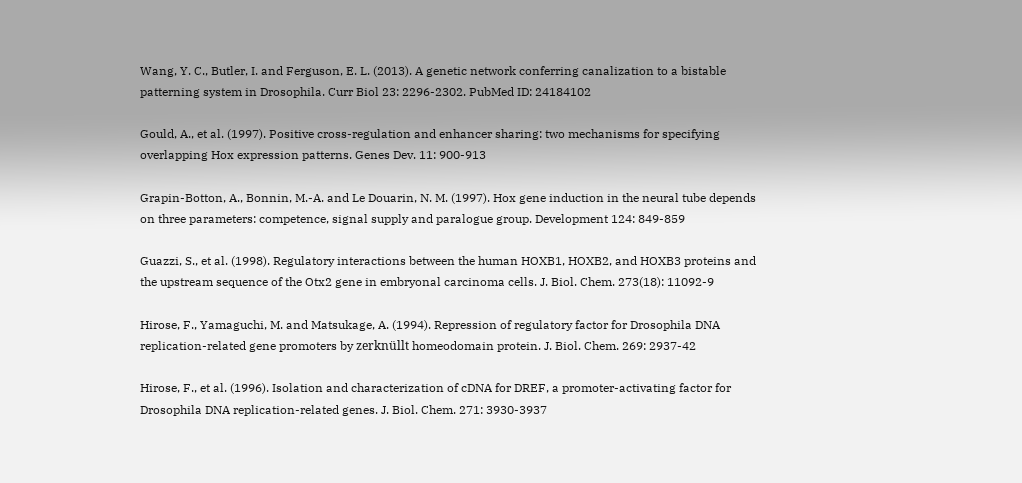Wang, Y. C., Butler, I. and Ferguson, E. L. (2013). A genetic network conferring canalization to a bistable patterning system in Drosophila. Curr Biol 23: 2296-2302. PubMed ID: 24184102

Gould, A., et al. (1997). Positive cross-regulation and enhancer sharing: two mechanisms for specifying overlapping Hox expression patterns. Genes Dev. 11: 900-913

Grapin-Botton, A., Bonnin, M.-A. and Le Douarin, N. M. (1997). Hox gene induction in the neural tube depends on three parameters: competence, signal supply and paralogue group. Development 124: 849-859

Guazzi, S., et al. (1998). Regulatory interactions between the human HOXB1, HOXB2, and HOXB3 proteins and the upstream sequence of the Otx2 gene in embryonal carcinoma cells. J. Biol. Chem. 273(18): 11092-9

Hirose, F., Yamaguchi, M. and Matsukage, A. (1994). Repression of regulatory factor for Drosophila DNA replication-related gene promoters by zerknüllt homeodomain protein. J. Biol. Chem. 269: 2937-42

Hirose, F., et al. (1996). Isolation and characterization of cDNA for DREF, a promoter-activating factor for Drosophila DNA replication-related genes. J. Biol. Chem. 271: 3930-3937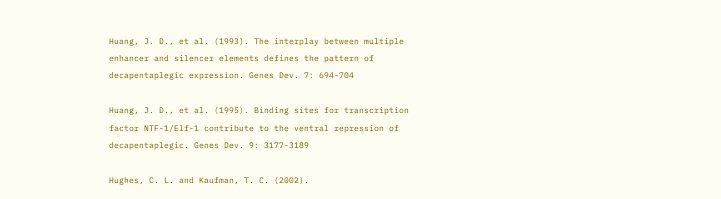Huang, J. D., et al. (1993). The interplay between multiple enhancer and silencer elements defines the pattern of decapentaplegic expression. Genes Dev. 7: 694-704

Huang, J. D., et al. (1995). Binding sites for transcription factor NTF-1/Elf-1 contribute to the ventral repression of decapentaplegic. Genes Dev. 9: 3177-3189

Hughes, C. L. and Kaufman, T. C. (2002).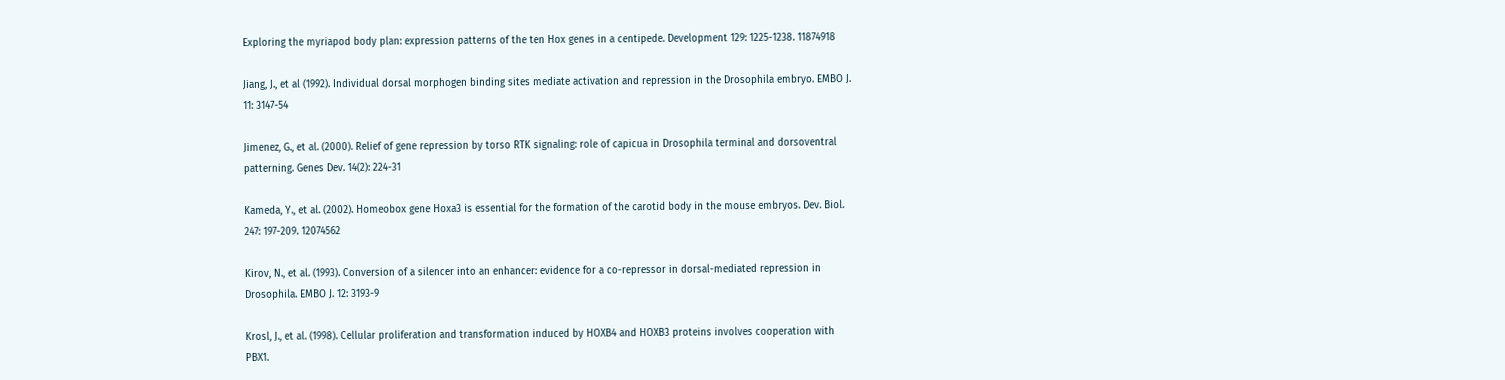Exploring the myriapod body plan: expression patterns of the ten Hox genes in a centipede. Development 129: 1225-1238. 11874918

Jiang, J., et al (1992). Individual dorsal morphogen binding sites mediate activation and repression in the Drosophila embryo. EMBO J. 11: 3147-54

Jimenez, G., et al. (2000). Relief of gene repression by torso RTK signaling: role of capicua in Drosophila terminal and dorsoventral patterning. Genes Dev. 14(2): 224-31

Kameda, Y., et al. (2002). Homeobox gene Hoxa3 is essential for the formation of the carotid body in the mouse embryos. Dev. Biol. 247: 197-209. 12074562

Kirov, N., et al. (1993). Conversion of a silencer into an enhancer: evidence for a co-repressor in dorsal-mediated repression in Drosophila. EMBO J. 12: 3193-9

Krosl, J., et al. (1998). Cellular proliferation and transformation induced by HOXB4 and HOXB3 proteins involves cooperation with PBX1.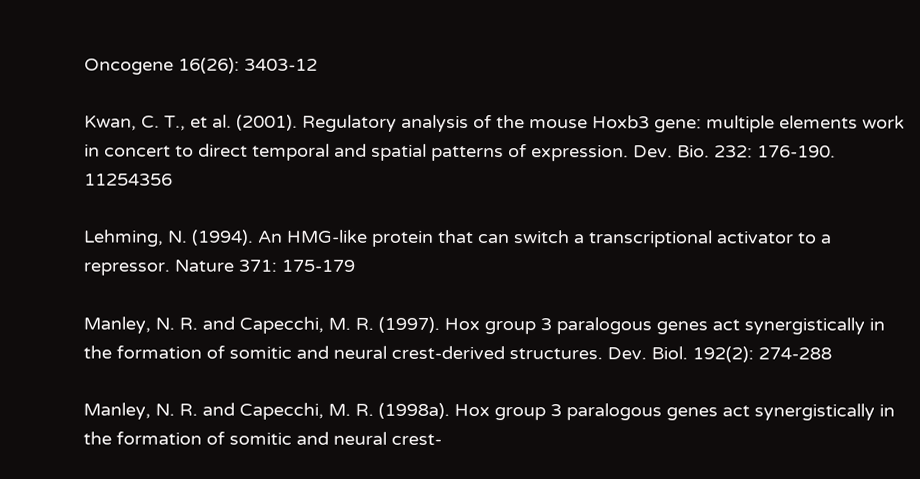Oncogene 16(26): 3403-12

Kwan, C. T., et al. (2001). Regulatory analysis of the mouse Hoxb3 gene: multiple elements work in concert to direct temporal and spatial patterns of expression. Dev. Bio. 232: 176-190. 11254356

Lehming, N. (1994). An HMG-like protein that can switch a transcriptional activator to a repressor. Nature 371: 175-179

Manley, N. R. and Capecchi, M. R. (1997). Hox group 3 paralogous genes act synergistically in the formation of somitic and neural crest-derived structures. Dev. Biol. 192(2): 274-288

Manley, N. R. and Capecchi, M. R. (1998a). Hox group 3 paralogous genes act synergistically in the formation of somitic and neural crest-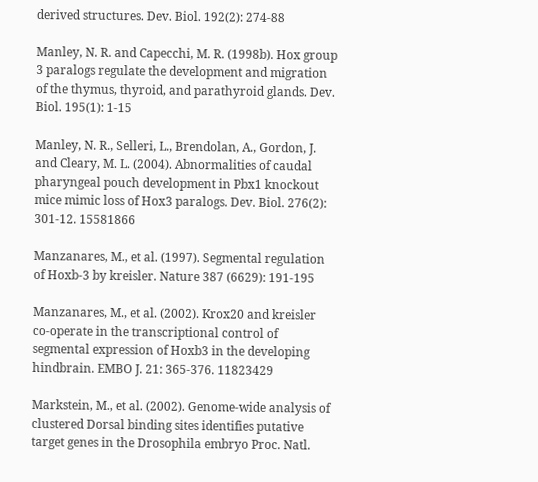derived structures. Dev. Biol. 192(2): 274-88

Manley, N. R. and Capecchi, M. R. (1998b). Hox group 3 paralogs regulate the development and migration of the thymus, thyroid, and parathyroid glands. Dev. Biol. 195(1): 1-15

Manley, N. R., Selleri, L., Brendolan, A., Gordon, J. and Cleary, M. L. (2004). Abnormalities of caudal pharyngeal pouch development in Pbx1 knockout mice mimic loss of Hox3 paralogs. Dev. Biol. 276(2): 301-12. 15581866

Manzanares, M., et al. (1997). Segmental regulation of Hoxb-3 by kreisler. Nature 387 (6629): 191-195

Manzanares, M., et al. (2002). Krox20 and kreisler co-operate in the transcriptional control of segmental expression of Hoxb3 in the developing hindbrain. EMBO J. 21: 365-376. 11823429

Markstein, M., et al. (2002). Genome-wide analysis of clustered Dorsal binding sites identifies putative target genes in the Drosophila embryo Proc. Natl.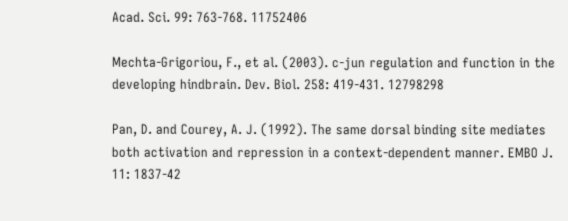Acad. Sci. 99: 763-768. 11752406

Mechta-Grigoriou, F., et al. (2003). c-jun regulation and function in the developing hindbrain. Dev. Biol. 258: 419-431. 12798298

Pan, D. and Courey, A. J. (1992). The same dorsal binding site mediates both activation and repression in a context-dependent manner. EMBO J. 11: 1837-42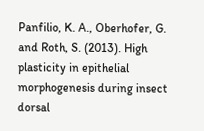Panfilio, K. A., Oberhofer, G. and Roth, S. (2013). High plasticity in epithelial morphogenesis during insect dorsal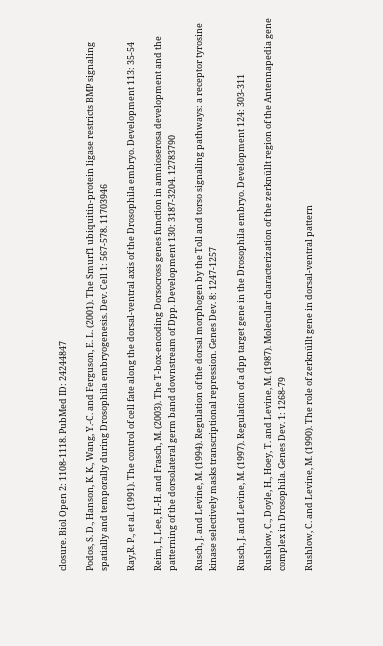closure. Biol Open 2: 1108-1118. PubMed ID: 24244847

Podos, S. D., Hanson, K. K., Wang, Y.-C. and Ferguson, E. L. (2001). The Smurf1 ubiquitin-protein ligase restricts BMP signaling spatially and temporally during Drosophila embryogenesis. Dev. Cell 1: 567-578. 11703946

Ray,R. P., et al. (1991). The control of cell fate along the dorsal-ventral axis of the Drosophila embryo. Development 113: 35-54

Reim, I., Lee, H.-H. and Frasch, M. (2003). The T-box-encoding Dorsocross genes function in amnioserosa development and the patterning of the dorsolateral germ band downstream of Dpp. Development 130: 3187-3204. 12783790

Rusch, J. and Levine, M. (1994). Regulation of the dorsal morphogen by the Toll and torso signaling pathways: a receptor tyrosine kinase selectively masks transcriptional repression. Genes Dev. 8: 1247-1257

Rusch, J. and Levine, M. (1997). Regulation of a dpp target gene in the Drosophila embryo. Development 124: 303-311

Rushlow, C., Doyle, H., Hoey, T. and Levine, M. (1987). Molecular characterization of the zerknüllt region of the Antennapedia gene complex in Drosophila. Genes Dev. 1: 1268-79

Rushlow, C. and Levine, M. (1990). The role of zerknüllt gene in dorsal-ventral pattern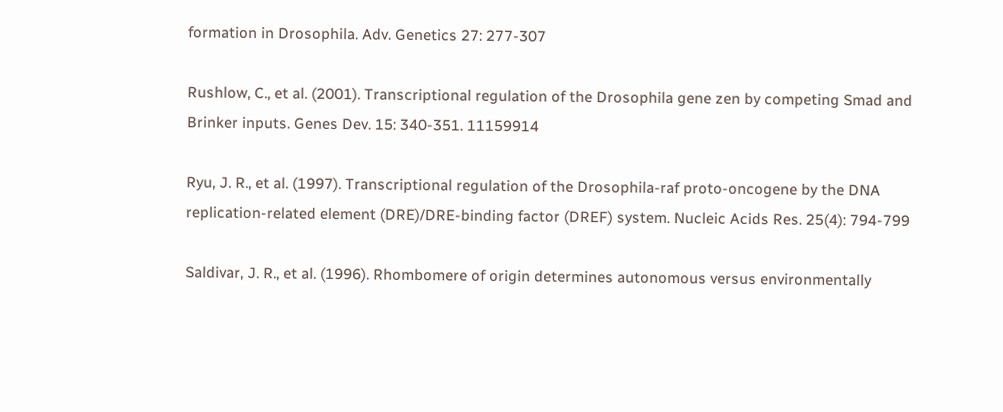formation in Drosophila. Adv. Genetics 27: 277-307

Rushlow, C., et al. (2001). Transcriptional regulation of the Drosophila gene zen by competing Smad and Brinker inputs. Genes Dev. 15: 340-351. 11159914

Ryu, J. R., et al. (1997). Transcriptional regulation of the Drosophila-raf proto-oncogene by the DNA replication-related element (DRE)/DRE-binding factor (DREF) system. Nucleic Acids Res. 25(4): 794-799

Saldivar, J. R., et al. (1996). Rhombomere of origin determines autonomous versus environmentally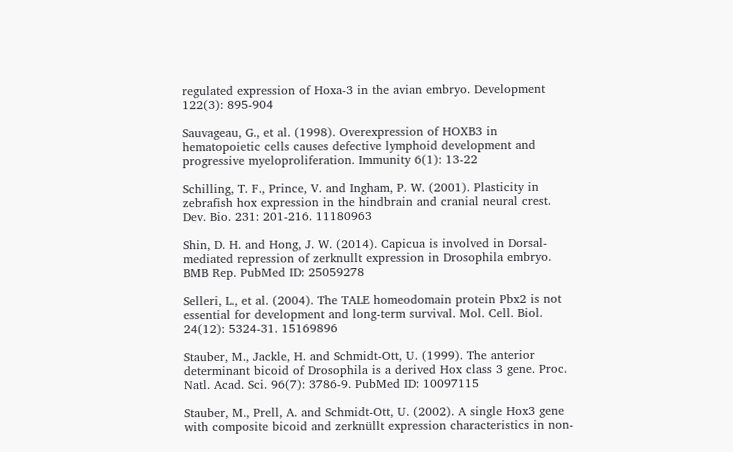regulated expression of Hoxa-3 in the avian embryo. Development 122(3): 895-904

Sauvageau, G., et al. (1998). Overexpression of HOXB3 in hematopoietic cells causes defective lymphoid development and progressive myeloproliferation. Immunity 6(1): 13-22

Schilling, T. F., Prince, V. and Ingham, P. W. (2001). Plasticity in zebrafish hox expression in the hindbrain and cranial neural crest. Dev. Bio. 231: 201-216. 11180963

Shin, D. H. and Hong, J. W. (2014). Capicua is involved in Dorsal-mediated repression of zerknullt expression in Drosophila embryo. BMB Rep. PubMed ID: 25059278

Selleri, L., et al. (2004). The TALE homeodomain protein Pbx2 is not essential for development and long-term survival. Mol. Cell. Biol. 24(12): 5324-31. 15169896

Stauber, M., Jackle, H. and Schmidt-Ott, U. (1999). The anterior determinant bicoid of Drosophila is a derived Hox class 3 gene. Proc. Natl. Acad. Sci. 96(7): 3786-9. PubMed ID: 10097115

Stauber, M., Prell, A. and Schmidt-Ott, U. (2002). A single Hox3 gene with composite bicoid and zerknüllt expression characteristics in non-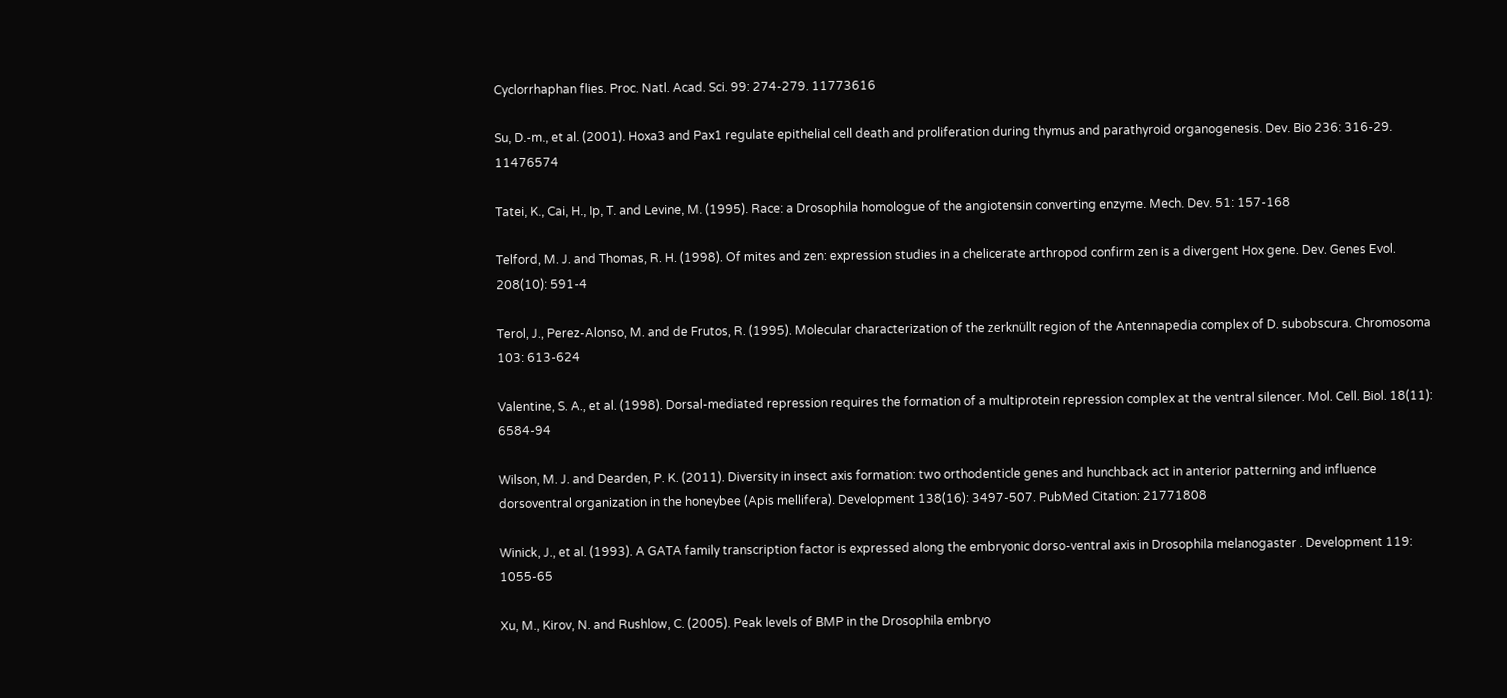Cyclorrhaphan flies. Proc. Natl. Acad. Sci. 99: 274-279. 11773616

Su, D.-m., et al. (2001). Hoxa3 and Pax1 regulate epithelial cell death and proliferation during thymus and parathyroid organogenesis. Dev. Bio 236: 316-29. 11476574

Tatei, K., Cai, H., Ip, T. and Levine, M. (1995). Race: a Drosophila homologue of the angiotensin converting enzyme. Mech. Dev. 51: 157-168

Telford, M. J. and Thomas, R. H. (1998). Of mites and zen: expression studies in a chelicerate arthropod confirm zen is a divergent Hox gene. Dev. Genes Evol. 208(10): 591-4

Terol, J., Perez-Alonso, M. and de Frutos, R. (1995). Molecular characterization of the zerknüllt region of the Antennapedia complex of D. subobscura. Chromosoma 103: 613-624

Valentine, S. A., et al. (1998). Dorsal-mediated repression requires the formation of a multiprotein repression complex at the ventral silencer. Mol. Cell. Biol. 18(11): 6584-94

Wilson, M. J. and Dearden, P. K. (2011). Diversity in insect axis formation: two orthodenticle genes and hunchback act in anterior patterning and influence dorsoventral organization in the honeybee (Apis mellifera). Development 138(16): 3497-507. PubMed Citation: 21771808

Winick, J., et al. (1993). A GATA family transcription factor is expressed along the embryonic dorso-ventral axis in Drosophila melanogaster . Development 119: 1055-65

Xu, M., Kirov, N. and Rushlow, C. (2005). Peak levels of BMP in the Drosophila embryo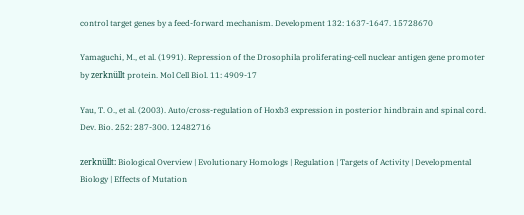control target genes by a feed-forward mechanism. Development 132: 1637-1647. 15728670

Yamaguchi, M., et al. (1991). Repression of the Drosophila proliferating-cell nuclear antigen gene promoter by zerknüllt protein. Mol Cell Biol. 11: 4909-17

Yau, T. O., et al. (2003). Auto/cross-regulation of Hoxb3 expression in posterior hindbrain and spinal cord. Dev. Bio. 252: 287-300. 12482716

zerknüllt: Biological Overview | Evolutionary Homologs | Regulation | Targets of Activity | Developmental Biology | Effects of Mutation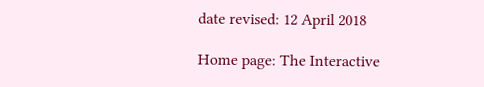date revised: 12 April 2018

Home page: The Interactive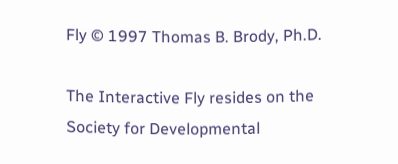Fly © 1997 Thomas B. Brody, Ph.D.

The Interactive Fly resides on the
Society for Developmental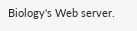Biology's Web server.